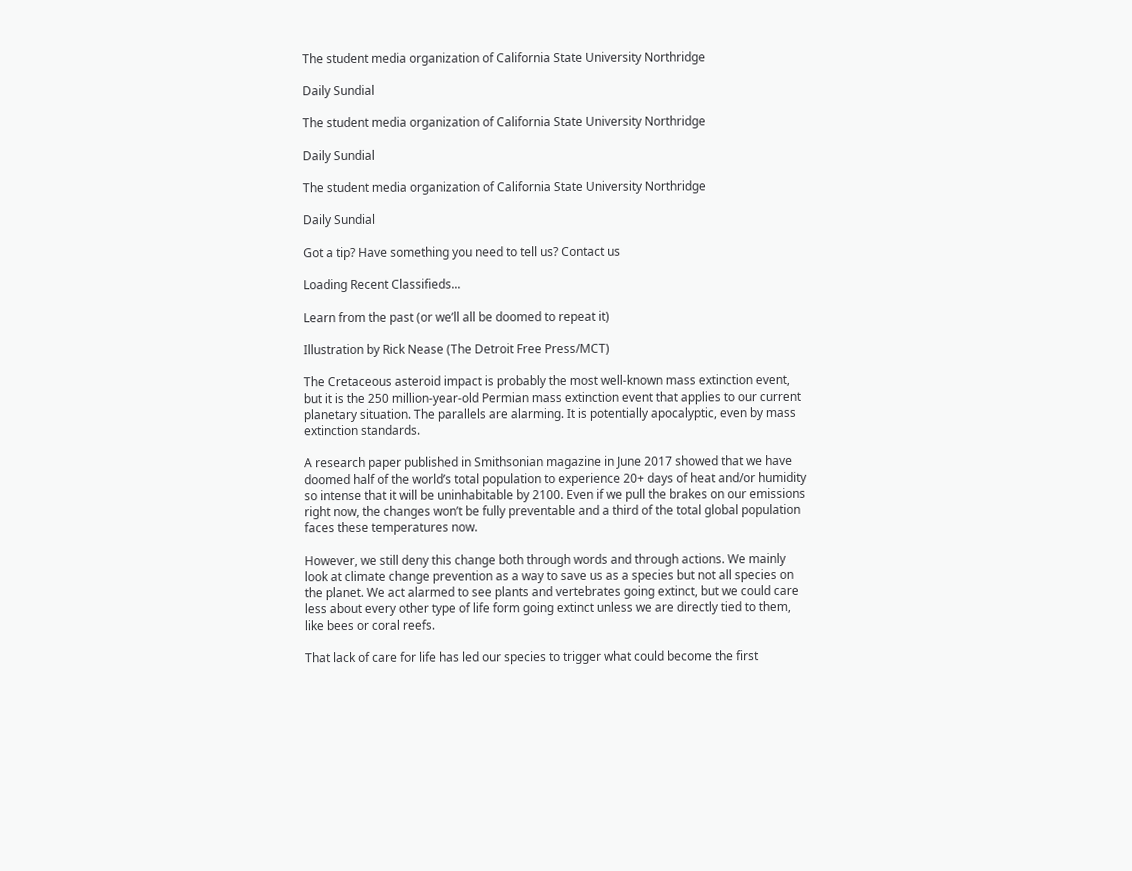The student media organization of California State University Northridge

Daily Sundial

The student media organization of California State University Northridge

Daily Sundial

The student media organization of California State University Northridge

Daily Sundial

Got a tip? Have something you need to tell us? Contact us

Loading Recent Classifieds...

Learn from the past (or we’ll all be doomed to repeat it)

Illustration by Rick Nease (The Detroit Free Press/MCT)

The Cretaceous asteroid impact is probably the most well-known mass extinction event, but it is the 250 million-year-old Permian mass extinction event that applies to our current planetary situation. The parallels are alarming. It is potentially apocalyptic, even by mass extinction standards.

A research paper published in Smithsonian magazine in June 2017 showed that we have doomed half of the world’s total population to experience 20+ days of heat and/or humidity so intense that it will be uninhabitable by 2100. Even if we pull the brakes on our emissions right now, the changes won’t be fully preventable and a third of the total global population faces these temperatures now.

However, we still deny this change both through words and through actions. We mainly look at climate change prevention as a way to save us as a species but not all species on the planet. We act alarmed to see plants and vertebrates going extinct, but we could care less about every other type of life form going extinct unless we are directly tied to them, like bees or coral reefs.

That lack of care for life has led our species to trigger what could become the first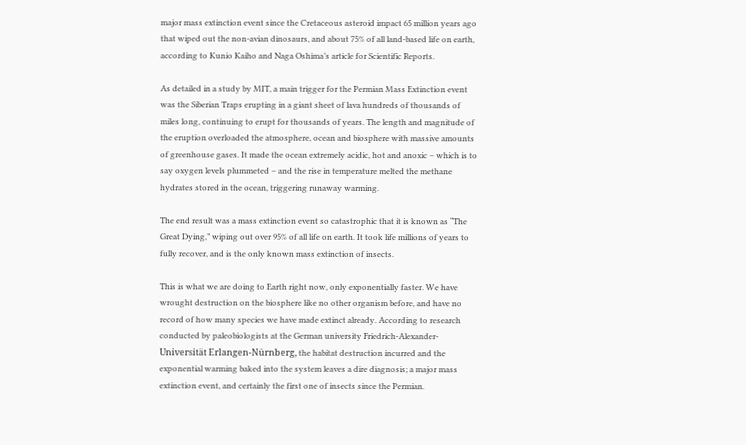major mass extinction event since the Cretaceous asteroid impact 65 million years ago that wiped out the non-avian dinosaurs, and about 75% of all land-based life on earth, according to Kunio Kaiho and Naga Oshima’s article for Scientific Reports.

As detailed in a study by MIT, a main trigger for the Permian Mass Extinction event was the Siberian Traps erupting in a giant sheet of lava hundreds of thousands of miles long, continuing to erupt for thousands of years. The length and magnitude of the eruption overloaded the atmosphere, ocean and biosphere with massive amounts of greenhouse gases. It made the ocean extremely acidic, hot and anoxic – which is to say oxygen levels plummeted – and the rise in temperature melted the methane hydrates stored in the ocean, triggering runaway warming.

The end result was a mass extinction event so catastrophic that it is known as “The Great Dying,” wiping out over 95% of all life on earth. It took life millions of years to fully recover, and is the only known mass extinction of insects.

This is what we are doing to Earth right now, only exponentially faster. We have wrought destruction on the biosphere like no other organism before, and have no record of how many species we have made extinct already. According to research conducted by paleobiologists at the German university Friedrich-Alexander-Universität Erlangen-Nürnberg, the habitat destruction incurred and the exponential warming baked into the system leaves a dire diagnosis; a major mass extinction event, and certainly the first one of insects since the Permian.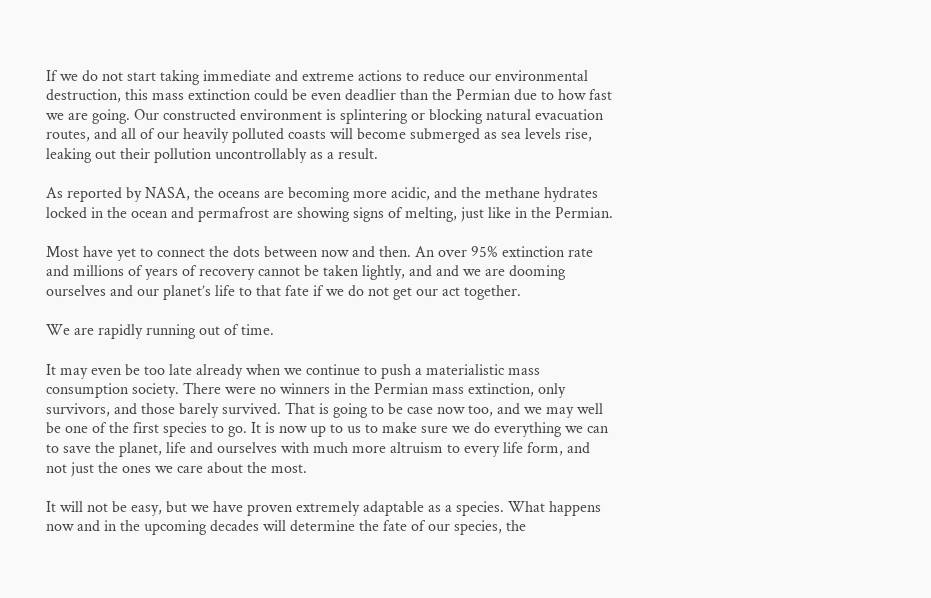If we do not start taking immediate and extreme actions to reduce our environmental destruction, this mass extinction could be even deadlier than the Permian due to how fast we are going. Our constructed environment is splintering or blocking natural evacuation routes, and all of our heavily polluted coasts will become submerged as sea levels rise, leaking out their pollution uncontrollably as a result.

As reported by NASA, the oceans are becoming more acidic, and the methane hydrates locked in the ocean and permafrost are showing signs of melting, just like in the Permian.

Most have yet to connect the dots between now and then. An over 95% extinction rate and millions of years of recovery cannot be taken lightly, and and we are dooming ourselves and our planet’s life to that fate if we do not get our act together.

We are rapidly running out of time.

It may even be too late already when we continue to push a materialistic mass consumption society. There were no winners in the Permian mass extinction, only survivors, and those barely survived. That is going to be case now too, and we may well be one of the first species to go. It is now up to us to make sure we do everything we can to save the planet, life and ourselves with much more altruism to every life form, and not just the ones we care about the most.

It will not be easy, but we have proven extremely adaptable as a species. What happens now and in the upcoming decades will determine the fate of our species, the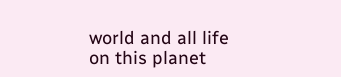world and all life on this planet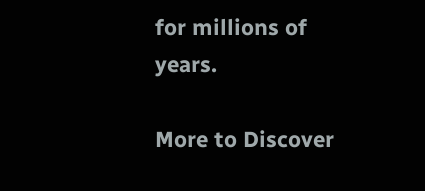for millions of years.

More to Discover